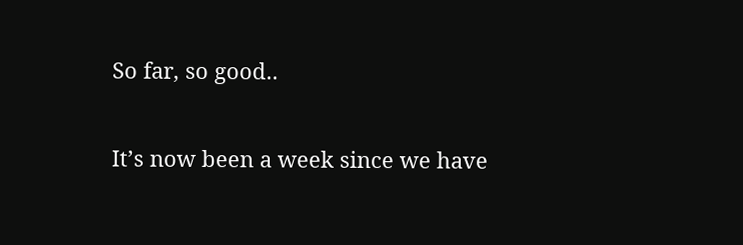So far, so good..

It’s now been a week since we have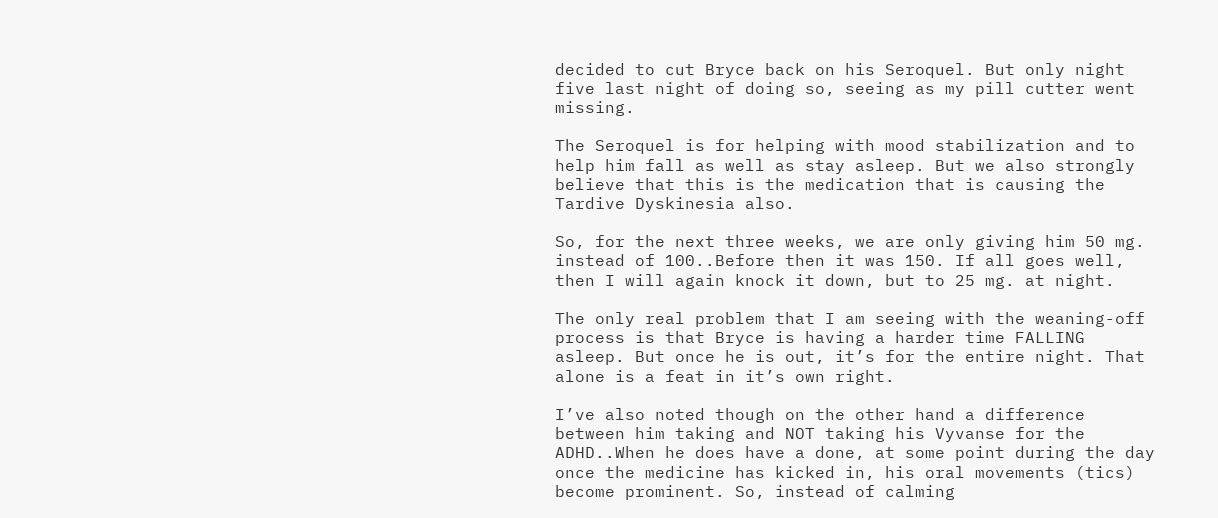decided to cut Bryce back on his Seroquel. But only night five last night of doing so, seeing as my pill cutter went missing.

The Seroquel is for helping with mood stabilization and to help him fall as well as stay asleep. But we also strongly believe that this is the medication that is causing the Tardive Dyskinesia also.

So, for the next three weeks, we are only giving him 50 mg. instead of 100..Before then it was 150. If all goes well, then I will again knock it down, but to 25 mg. at night.

The only real problem that I am seeing with the weaning-off process is that Bryce is having a harder time FALLING asleep. But once he is out, it’s for the entire night. That alone is a feat in it’s own right.

I’ve also noted though on the other hand a difference between him taking and NOT taking his Vyvanse for the ADHD..When he does have a done, at some point during the day once the medicine has kicked in, his oral movements (tics) become prominent. So, instead of calming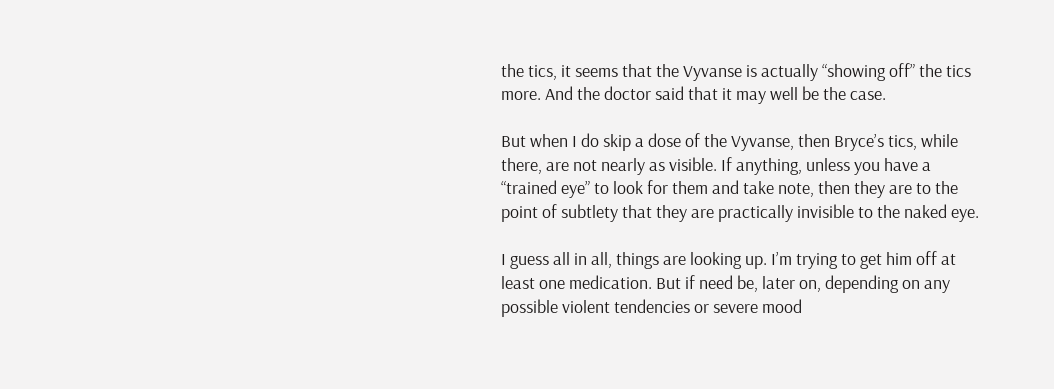the tics, it seems that the Vyvanse is actually “showing off” the tics more. And the doctor said that it may well be the case.

But when I do skip a dose of the Vyvanse, then Bryce’s tics, while there, are not nearly as visible. If anything, unless you have a “trained eye” to look for them and take note, then they are to the point of subtlety that they are practically invisible to the naked eye.

I guess all in all, things are looking up. I’m trying to get him off at least one medication. But if need be, later on, depending on any possible violent tendencies or severe mood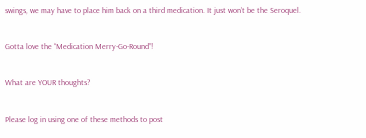swings, we may have to place him back on a third medication. It just won’t be the Seroquel.

Gotta love the “Medication Merry-Go-Round”!

What are YOUR thoughts?

Please log in using one of these methods to post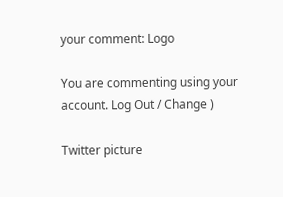your comment: Logo

You are commenting using your account. Log Out / Change )

Twitter picture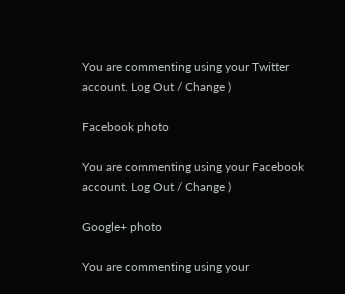You are commenting using your Twitter account. Log Out / Change )

Facebook photo

You are commenting using your Facebook account. Log Out / Change )

Google+ photo

You are commenting using your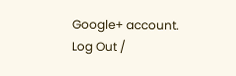Google+ account. Log Out /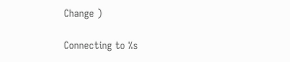Change )

Connecting to %s